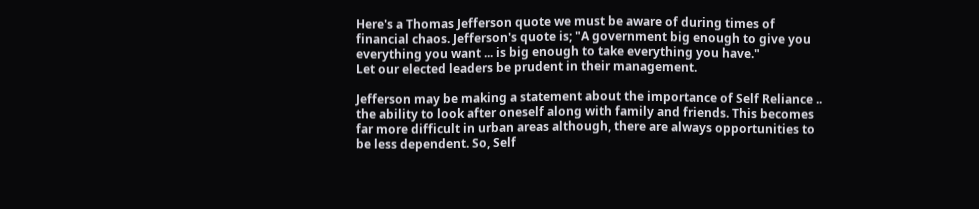Here's a Thomas Jefferson quote we must be aware of during times of financial chaos. Jefferson's quote is; "A government big enough to give you everything you want ... is big enough to take everything you have."
Let our elected leaders be prudent in their management.

Jefferson may be making a statement about the importance of Self Reliance .. the ability to look after oneself along with family and friends. This becomes far more difficult in urban areas although, there are always opportunities to be less dependent. So, Self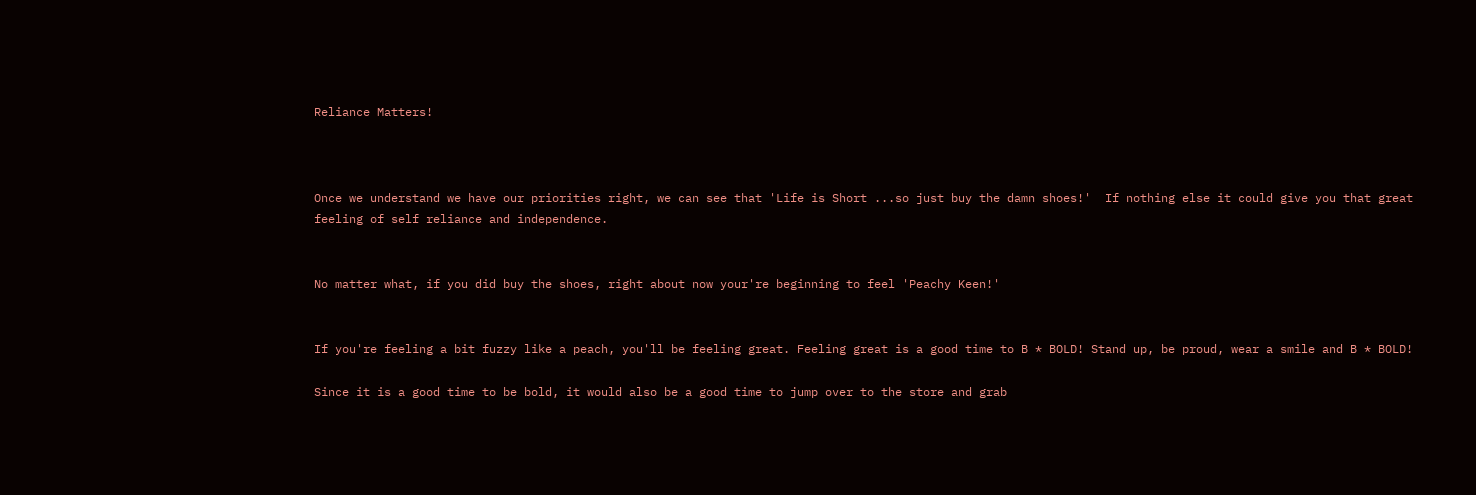Reliance Matters!



Once we understand we have our priorities right, we can see that 'Life is Short ...so just buy the damn shoes!'  If nothing else it could give you that great feeling of self reliance and independence.


No matter what, if you did buy the shoes, right about now your're beginning to feel 'Peachy Keen!'


If you're feeling a bit fuzzy like a peach, you'll be feeling great. Feeling great is a good time to B * BOLD! Stand up, be proud, wear a smile and B * BOLD!

Since it is a good time to be bold, it would also be a good time to jump over to the store and grab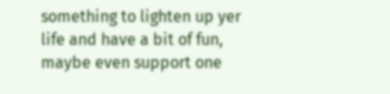something to lighten up yer life and have a bit of fun, maybe even support one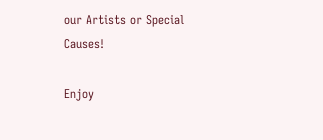our Artists or Special Causes!

Enjoy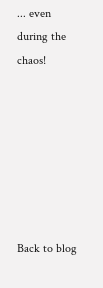... even during the chaos!







Back to blog